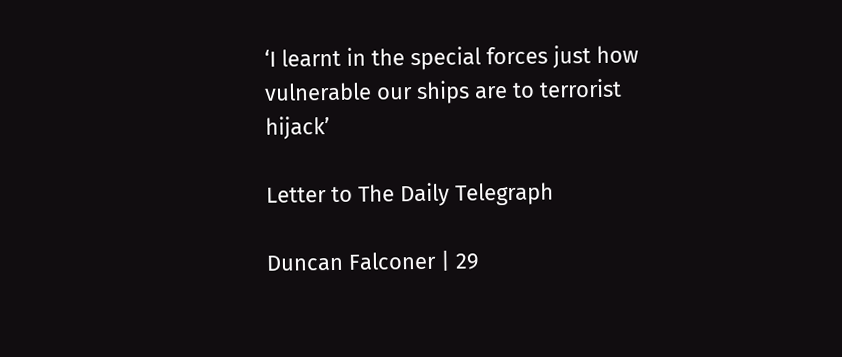‘I learnt in the special forces just how vulnerable our ships are to terrorist hijack’

Letter to The Daily Telegraph

Duncan Falconer | 29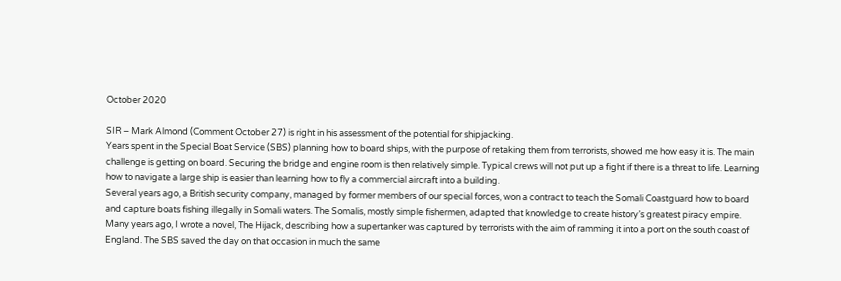October 2020

SIR – Mark Almond (Comment October 27) is right in his assessment of the potential for shipjacking.
Years spent in the Special Boat Service (SBS) planning how to board ships, with the purpose of retaking them from terrorists, showed me how easy it is. The main challenge is getting on board. Securing the bridge and engine room is then relatively simple. Typical crews will not put up a fight if there is a threat to life. Learning how to navigate a large ship is easier than learning how to fly a commercial aircraft into a building.
Several years ago, a British security company, managed by former members of our special forces, won a contract to teach the Somali Coastguard how to board and capture boats fishing illegally in Somali waters. The Somalis, mostly simple fishermen, adapted that knowledge to create history’s greatest piracy empire.
Many years ago, I wrote a novel, The Hijack, describing how a supertanker was captured by terrorists with the aim of ramming it into a port on the south coast of England. The SBS saved the day on that occasion in much the same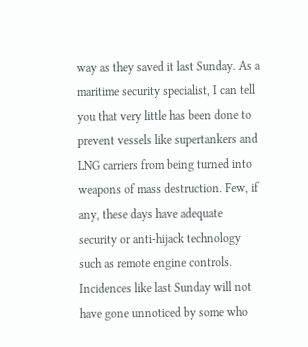way as they saved it last Sunday. As a maritime security specialist, I can tell you that very little has been done to prevent vessels like supertankers and LNG carriers from being turned into weapons of mass destruction. Few, if any, these days have adequate security or anti-hijack technology such as remote engine controls.
Incidences like last Sunday will not have gone unnoticed by some who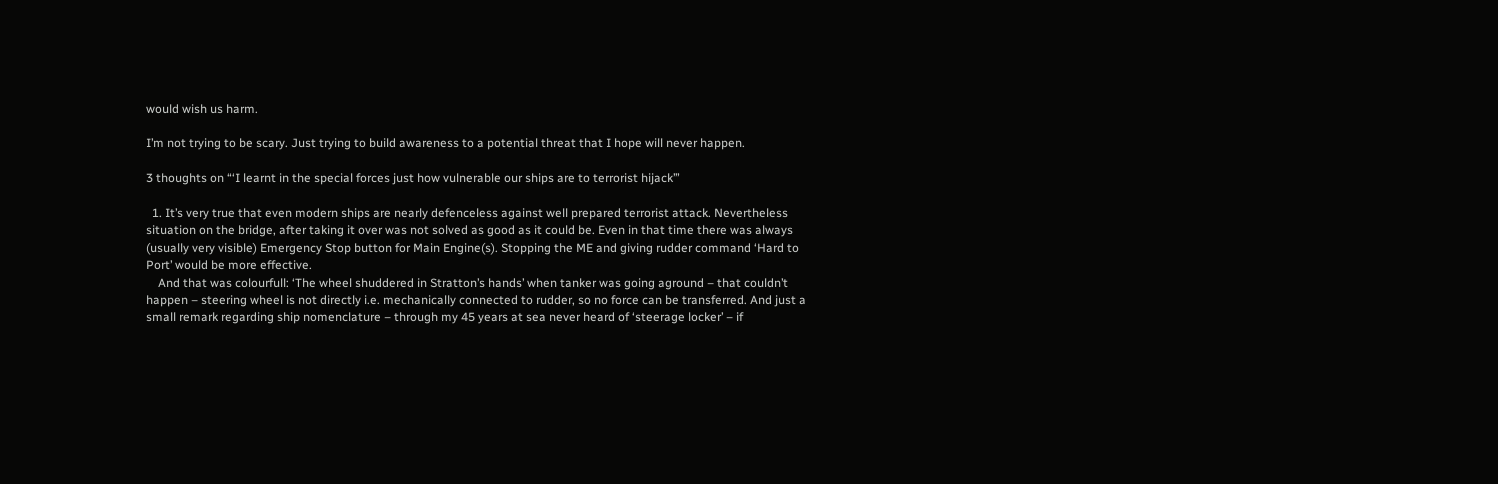would wish us harm.

I’m not trying to be scary. Just trying to build awareness to a potential threat that I hope will never happen.

3 thoughts on “‘I learnt in the special forces just how vulnerable our ships are to terrorist hijack’”

  1. It’s very true that even modern ships are nearly defenceless against well prepared terrorist attack. Nevertheless situation on the bridge, after taking it over was not solved as good as it could be. Even in that time there was always (usually very visible) Emergency Stop button for Main Engine(s). Stopping the ME and giving rudder command ‘Hard to Port’ would be more effective.
    And that was colourfull: ‘The wheel shuddered in Stratton’s hands’ when tanker was going aground – that couldn’t happen – steering wheel is not directly i.e. mechanically connected to rudder, so no force can be transferred. And just a small remark regarding ship nomenclature – through my 45 years at sea never heard of ‘steerage locker’ – if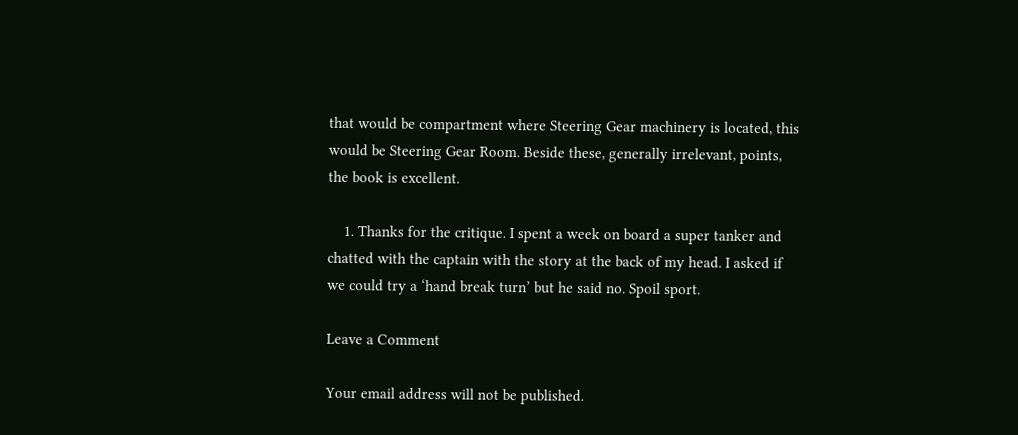that would be compartment where Steering Gear machinery is located, this would be Steering Gear Room. Beside these, generally irrelevant, points, the book is excellent.

    1. Thanks for the critique. I spent a week on board a super tanker and chatted with the captain with the story at the back of my head. I asked if we could try a ‘hand break turn’ but he said no. Spoil sport.

Leave a Comment

Your email address will not be published.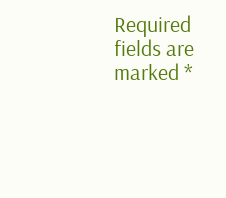Required fields are marked *